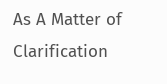As A Matter of Clarification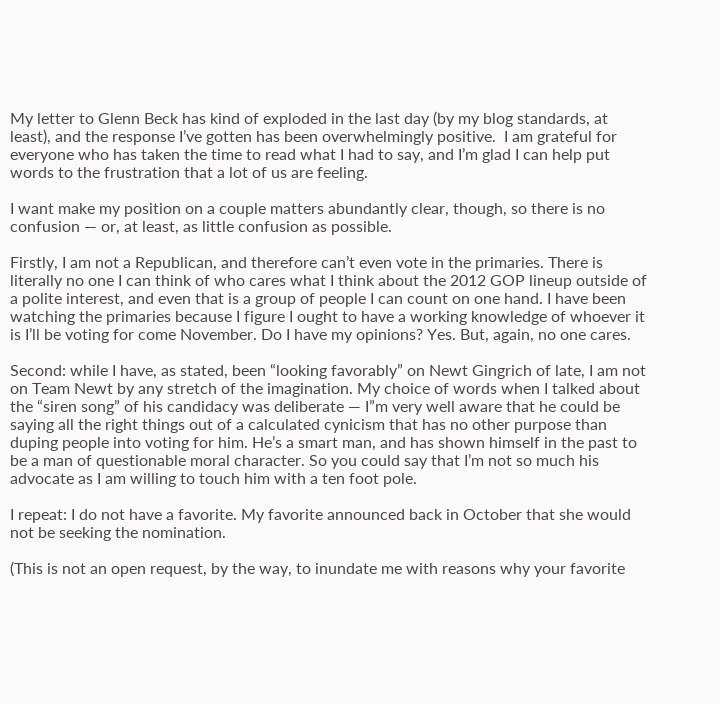My letter to Glenn Beck has kind of exploded in the last day (by my blog standards, at least), and the response I’ve gotten has been overwhelmingly positive.  I am grateful for everyone who has taken the time to read what I had to say, and I’m glad I can help put words to the frustration that a lot of us are feeling.

I want make my position on a couple matters abundantly clear, though, so there is no confusion — or, at least, as little confusion as possible.

Firstly, I am not a Republican, and therefore can’t even vote in the primaries. There is literally no one I can think of who cares what I think about the 2012 GOP lineup outside of a polite interest, and even that is a group of people I can count on one hand. I have been watching the primaries because I figure I ought to have a working knowledge of whoever it is I’ll be voting for come November. Do I have my opinions? Yes. But, again, no one cares.

Second: while I have, as stated, been “looking favorably” on Newt Gingrich of late, I am not on Team Newt by any stretch of the imagination. My choice of words when I talked about the “siren song” of his candidacy was deliberate — I”m very well aware that he could be saying all the right things out of a calculated cynicism that has no other purpose than duping people into voting for him. He’s a smart man, and has shown himself in the past to be a man of questionable moral character. So you could say that I’m not so much his advocate as I am willing to touch him with a ten foot pole.

I repeat: I do not have a favorite. My favorite announced back in October that she would not be seeking the nomination.

(This is not an open request, by the way, to inundate me with reasons why your favorite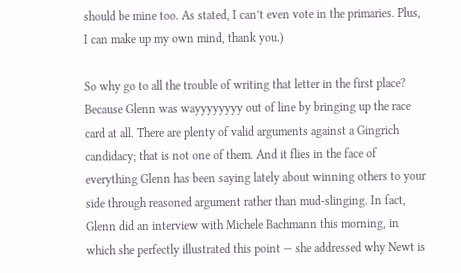should be mine too. As stated, I can’t even vote in the primaries. Plus, I can make up my own mind, thank you.)

So why go to all the trouble of writing that letter in the first place? Because Glenn was wayyyyyyyy out of line by bringing up the race card at all. There are plenty of valid arguments against a Gingrich candidacy; that is not one of them. And it flies in the face of everything Glenn has been saying lately about winning others to your side through reasoned argument rather than mud-slinging. In fact, Glenn did an interview with Michele Bachmann this morning, in which she perfectly illustrated this point — she addressed why Newt is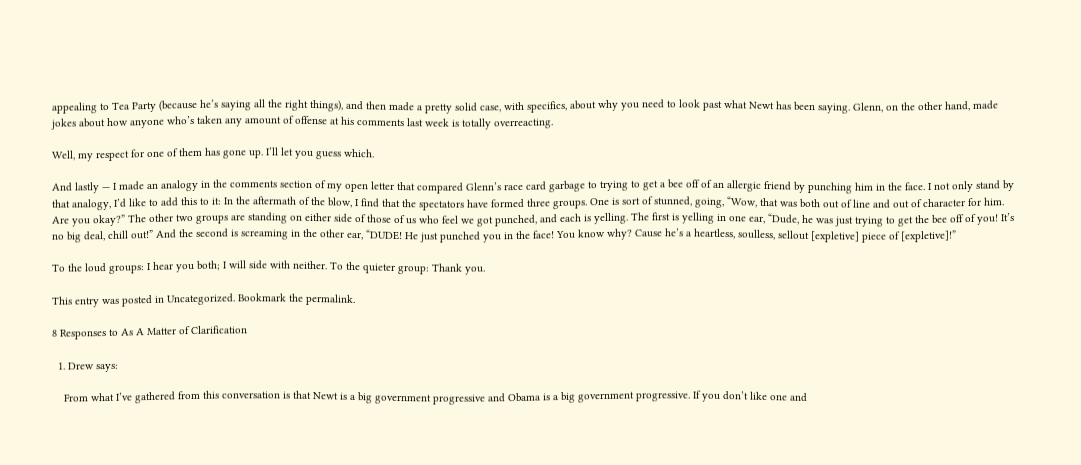appealing to Tea Party (because he’s saying all the right things), and then made a pretty solid case, with specifics, about why you need to look past what Newt has been saying. Glenn, on the other hand, made jokes about how anyone who’s taken any amount of offense at his comments last week is totally overreacting.

Well, my respect for one of them has gone up. I’ll let you guess which.

And lastly — I made an analogy in the comments section of my open letter that compared Glenn’s race card garbage to trying to get a bee off of an allergic friend by punching him in the face. I not only stand by that analogy, I’d like to add this to it: In the aftermath of the blow, I find that the spectators have formed three groups. One is sort of stunned, going, “Wow, that was both out of line and out of character for him. Are you okay?” The other two groups are standing on either side of those of us who feel we got punched, and each is yelling. The first is yelling in one ear, “Dude, he was just trying to get the bee off of you! It’s no big deal, chill out!” And the second is screaming in the other ear, “DUDE! He just punched you in the face! You know why? Cause he’s a heartless, soulless, sellout [expletive] piece of [expletive]!”

To the loud groups: I hear you both; I will side with neither. To the quieter group: Thank you.

This entry was posted in Uncategorized. Bookmark the permalink.

8 Responses to As A Matter of Clarification

  1. Drew says:

    From what I’ve gathered from this conversation is that Newt is a big government progressive and Obama is a big government progressive. If you don’t like one and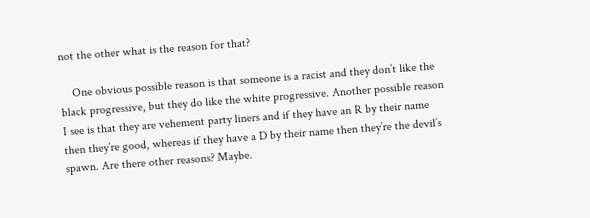not the other what is the reason for that?

    One obvious possible reason is that someone is a racist and they don’t like the black progressive, but they do like the white progressive. Another possible reason I see is that they are vehement party liners and if they have an R by their name then they’re good, whereas if they have a D by their name then they’re the devil’s spawn. Are there other reasons? Maybe.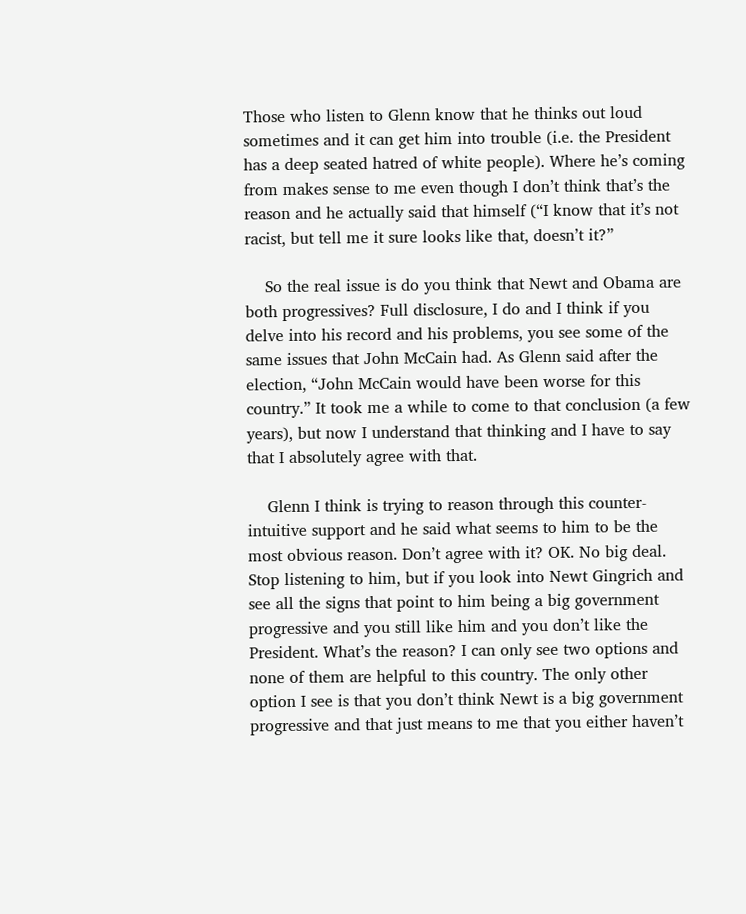Those who listen to Glenn know that he thinks out loud sometimes and it can get him into trouble (i.e. the President has a deep seated hatred of white people). Where he’s coming from makes sense to me even though I don’t think that’s the reason and he actually said that himself (“I know that it’s not racist, but tell me it sure looks like that, doesn’t it?”

    So the real issue is do you think that Newt and Obama are both progressives? Full disclosure, I do and I think if you delve into his record and his problems, you see some of the same issues that John McCain had. As Glenn said after the election, “John McCain would have been worse for this country.” It took me a while to come to that conclusion (a few years), but now I understand that thinking and I have to say that I absolutely agree with that.

    Glenn I think is trying to reason through this counter-intuitive support and he said what seems to him to be the most obvious reason. Don’t agree with it? OK. No big deal. Stop listening to him, but if you look into Newt Gingrich and see all the signs that point to him being a big government progressive and you still like him and you don’t like the President. What’s the reason? I can only see two options and none of them are helpful to this country. The only other option I see is that you don’t think Newt is a big government progressive and that just means to me that you either haven’t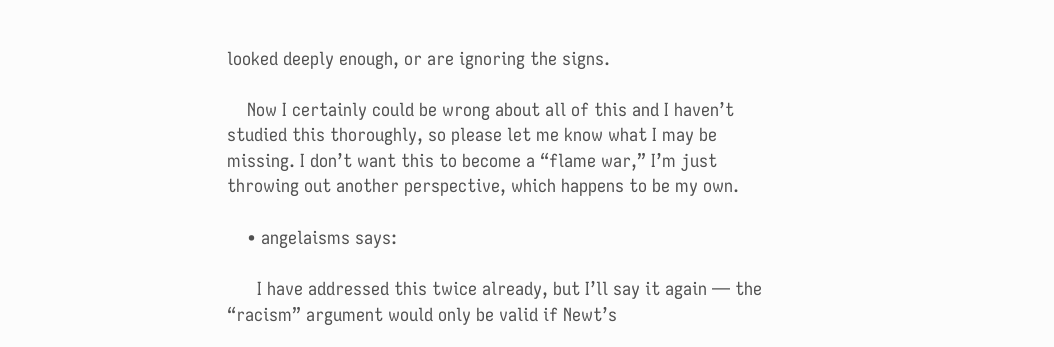looked deeply enough, or are ignoring the signs.

    Now I certainly could be wrong about all of this and I haven’t studied this thoroughly, so please let me know what I may be missing. I don’t want this to become a “flame war,” I’m just throwing out another perspective, which happens to be my own.

    • angelaisms says:

      I have addressed this twice already, but I’ll say it again — the “racism” argument would only be valid if Newt’s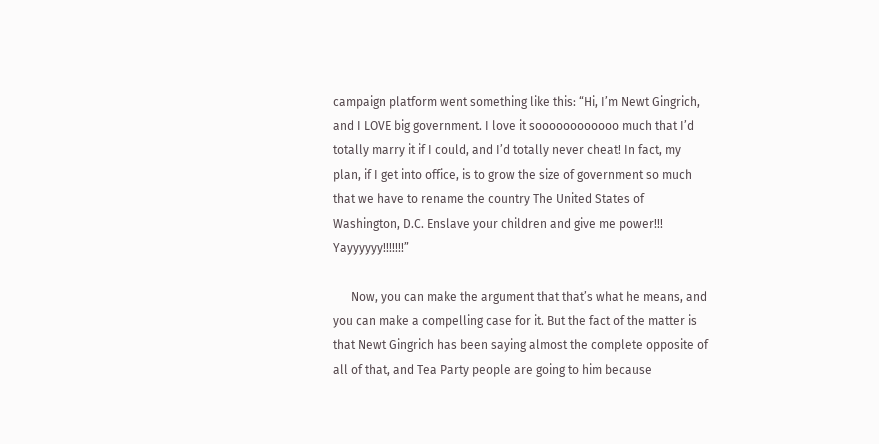campaign platform went something like this: “Hi, I’m Newt Gingrich, and I LOVE big government. I love it soooooooooooo much that I’d totally marry it if I could, and I’d totally never cheat! In fact, my plan, if I get into office, is to grow the size of government so much that we have to rename the country The United States of Washington, D.C. Enslave your children and give me power!!! Yayyyyyy!!!!!!!”

      Now, you can make the argument that that’s what he means, and you can make a compelling case for it. But the fact of the matter is that Newt Gingrich has been saying almost the complete opposite of all of that, and Tea Party people are going to him because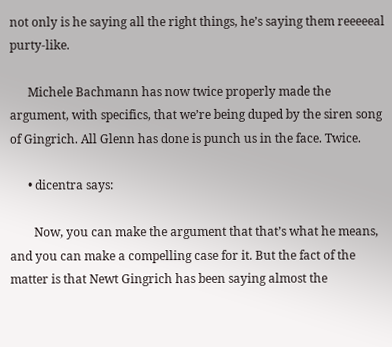not only is he saying all the right things, he’s saying them reeeeeal purty-like.

      Michele Bachmann has now twice properly made the argument, with specifics, that we’re being duped by the siren song of Gingrich. All Glenn has done is punch us in the face. Twice.

      • dicentra says:

        Now, you can make the argument that that’s what he means, and you can make a compelling case for it. But the fact of the matter is that Newt Gingrich has been saying almost the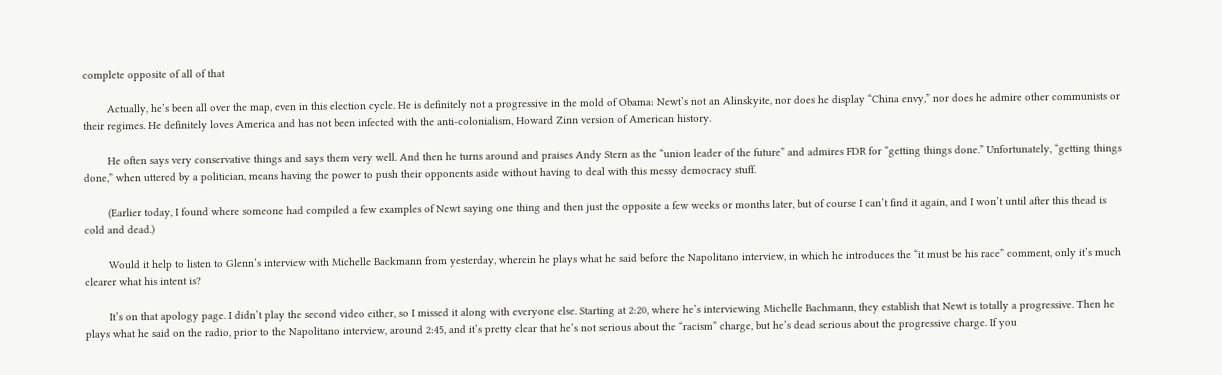complete opposite of all of that

        Actually, he’s been all over the map, even in this election cycle. He is definitely not a progressive in the mold of Obama: Newt’s not an Alinskyite, nor does he display “China envy,” nor does he admire other communists or their regimes. He definitely loves America and has not been infected with the anti-colonialism, Howard Zinn version of American history.

        He often says very conservative things and says them very well. And then he turns around and praises Andy Stern as the “union leader of the future” and admires FDR for “getting things done.” Unfortunately, “getting things done,” when uttered by a politician, means having the power to push their opponents aside without having to deal with this messy democracy stuff.

        (Earlier today, I found where someone had compiled a few examples of Newt saying one thing and then just the opposite a few weeks or months later, but of course I can’t find it again, and I won’t until after this thead is cold and dead.)

        Would it help to listen to Glenn’s interview with Michelle Backmann from yesterday, wherein he plays what he said before the Napolitano interview, in which he introduces the “it must be his race” comment, only it’s much clearer what his intent is?

        It’s on that apology page. I didn’t play the second video either, so I missed it along with everyone else. Starting at 2:20, where he’s interviewing Michelle Bachmann, they establish that Newt is totally a progressive. Then he plays what he said on the radio, prior to the Napolitano interview, around 2:45, and it’s pretty clear that he’s not serious about the “racism” charge, but he’s dead serious about the progressive charge. If you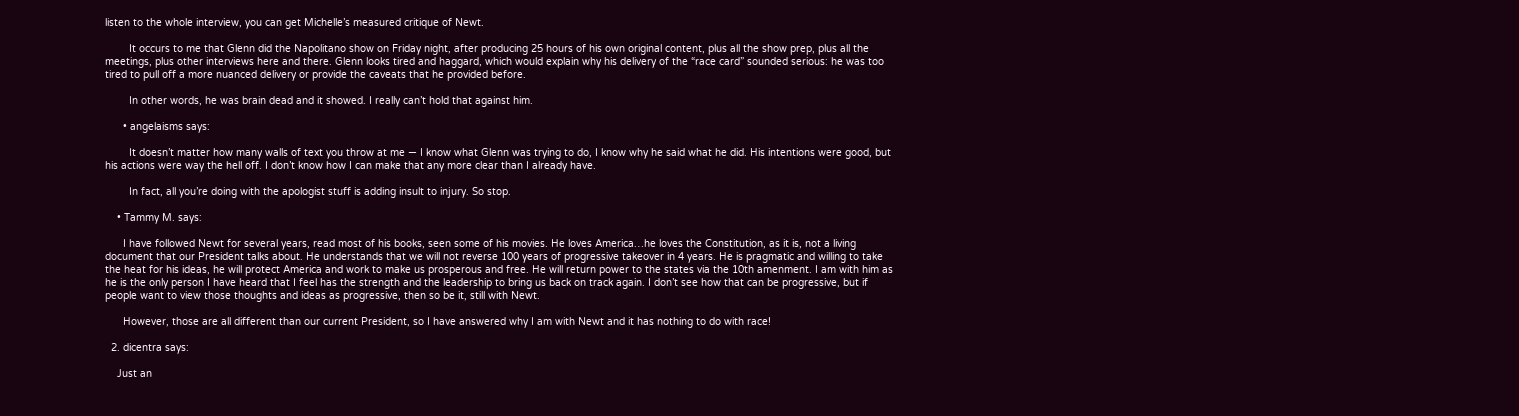listen to the whole interview, you can get Michelle’s measured critique of Newt.

        It occurs to me that Glenn did the Napolitano show on Friday night, after producing 25 hours of his own original content, plus all the show prep, plus all the meetings, plus other interviews here and there. Glenn looks tired and haggard, which would explain why his delivery of the “race card” sounded serious: he was too tired to pull off a more nuanced delivery or provide the caveats that he provided before.

        In other words, he was brain dead and it showed. I really can’t hold that against him.

      • angelaisms says:

        It doesn’t matter how many walls of text you throw at me — I know what Glenn was trying to do, I know why he said what he did. His intentions were good, but his actions were way the hell off. I don’t know how I can make that any more clear than I already have.

        In fact, all you’re doing with the apologist stuff is adding insult to injury. So stop.

    • Tammy M. says:

      I have followed Newt for several years, read most of his books, seen some of his movies. He loves America…he loves the Constitution, as it is, not a living document that our President talks about. He understands that we will not reverse 100 years of progressive takeover in 4 years. He is pragmatic and willing to take the heat for his ideas, he will protect America and work to make us prosperous and free. He will return power to the states via the 10th amenment. I am with him as he is the only person I have heard that I feel has the strength and the leadership to bring us back on track again. I don’t see how that can be progressive, but if people want to view those thoughts and ideas as progressive, then so be it, still with Newt.

      However, those are all different than our current President, so I have answered why I am with Newt and it has nothing to do with race!

  2. dicentra says:

    Just an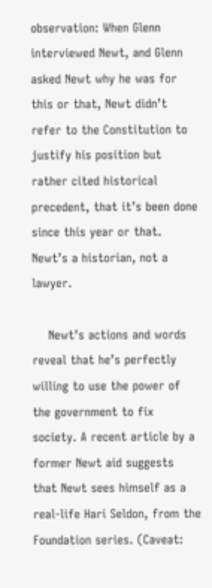observation: When Glenn interviewed Newt, and Glenn asked Newt why he was for this or that, Newt didn’t refer to the Constitution to justify his position but rather cited historical precedent, that it’s been done since this year or that. Newt’s a historian, not a lawyer.

    Newt’s actions and words reveal that he’s perfectly willing to use the power of the government to fix society. A recent article by a former Newt aid suggests that Newt sees himself as a real-life Hari Seldon, from the Foundation series. (Caveat: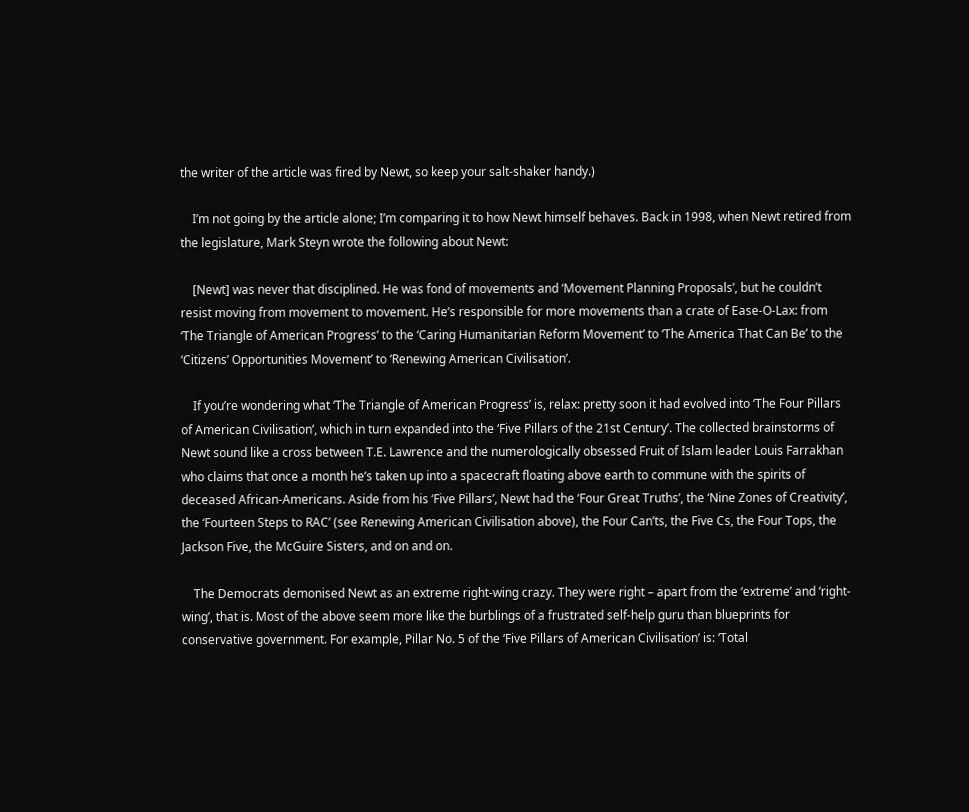the writer of the article was fired by Newt, so keep your salt-shaker handy.)

    I’m not going by the article alone; I’m comparing it to how Newt himself behaves. Back in 1998, when Newt retired from the legislature, Mark Steyn wrote the following about Newt:

    [Newt] was never that disciplined. He was fond of movements and ‘Movement Planning Proposals’, but he couldn’t resist moving from movement to movement. He’s responsible for more movements than a crate of Ease-O-Lax: from ‘The Triangle of American Progress’ to the ‘Caring Humanitarian Reform Movement’ to ‘The America That Can Be’ to the ‘Citizens’ Opportunities Movement’ to ‘Renewing American Civilisation’.

    If you’re wondering what ‘The Triangle of American Progress’ is, relax: pretty soon it had evolved into ‘The Four Pillars of American Civilisation’, which in turn expanded into the ‘Five Pillars of the 21st Century’. The collected brainstorms of Newt sound like a cross between T.E. Lawrence and the numerologically obsessed Fruit of Islam leader Louis Farrakhan who claims that once a month he’s taken up into a spacecraft floating above earth to commune with the spirits of deceased African-Americans. Aside from his ‘Five Pillars’, Newt had the ‘Four Great Truths’, the ‘Nine Zones of Creativity’, the ‘Fourteen Steps to RAC’ (see Renewing American Civilisation above), the Four Can’ts, the Five Cs, the Four Tops, the Jackson Five, the McGuire Sisters, and on and on.

    The Democrats demonised Newt as an extreme right-wing crazy. They were right – apart from the ‘extreme’ and ‘right-wing’, that is. Most of the above seem more like the burblings of a frustrated self-help guru than blueprints for conservative government. For example, Pillar No. 5 of the ‘Five Pillars of American Civilisation’ is: ‘Total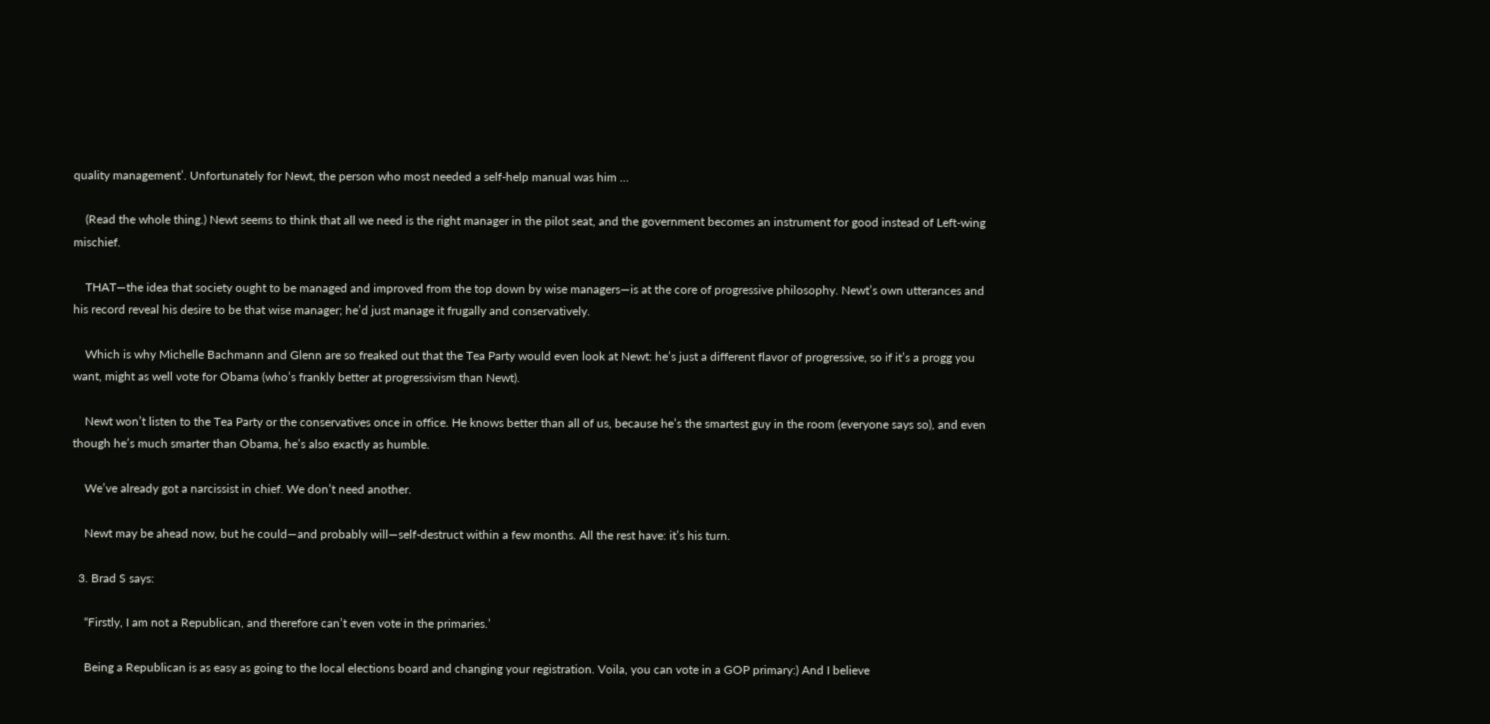quality management’. Unfortunately for Newt, the person who most needed a self-help manual was him …

    (Read the whole thing.) Newt seems to think that all we need is the right manager in the pilot seat, and the government becomes an instrument for good instead of Left-wing mischief.

    THAT—the idea that society ought to be managed and improved from the top down by wise managers—is at the core of progressive philosophy. Newt’s own utterances and his record reveal his desire to be that wise manager; he’d just manage it frugally and conservatively.

    Which is why Michelle Bachmann and Glenn are so freaked out that the Tea Party would even look at Newt: he’s just a different flavor of progressive, so if it’s a progg you want, might as well vote for Obama (who’s frankly better at progressivism than Newt).

    Newt won’t listen to the Tea Party or the conservatives once in office. He knows better than all of us, because he’s the smartest guy in the room (everyone says so), and even though he’s much smarter than Obama, he’s also exactly as humble.

    We’ve already got a narcissist in chief. We don’t need another.

    Newt may be ahead now, but he could—and probably will—self-destruct within a few months. All the rest have: it’s his turn.

  3. Brad S says:

    “Firstly, I am not a Republican, and therefore can’t even vote in the primaries.’

    Being a Republican is as easy as going to the local elections board and changing your registration. Voila, you can vote in a GOP primary:) And I believe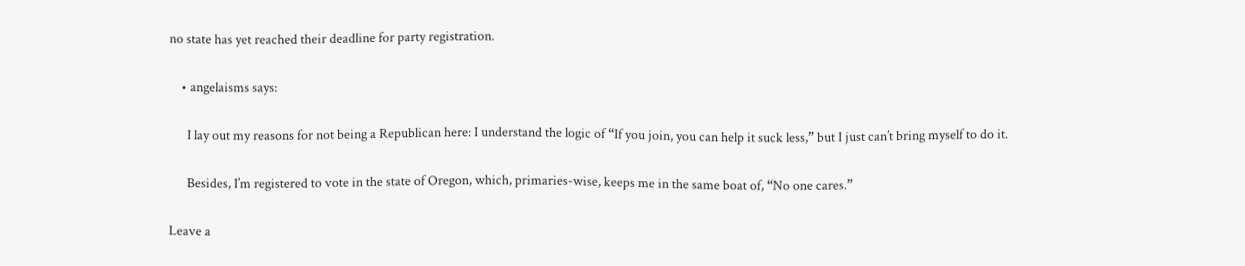no state has yet reached their deadline for party registration.

    • angelaisms says:

      I lay out my reasons for not being a Republican here: I understand the logic of “If you join, you can help it suck less,” but I just can’t bring myself to do it.

      Besides, I’m registered to vote in the state of Oregon, which, primaries-wise, keeps me in the same boat of, “No one cares.”

Leave a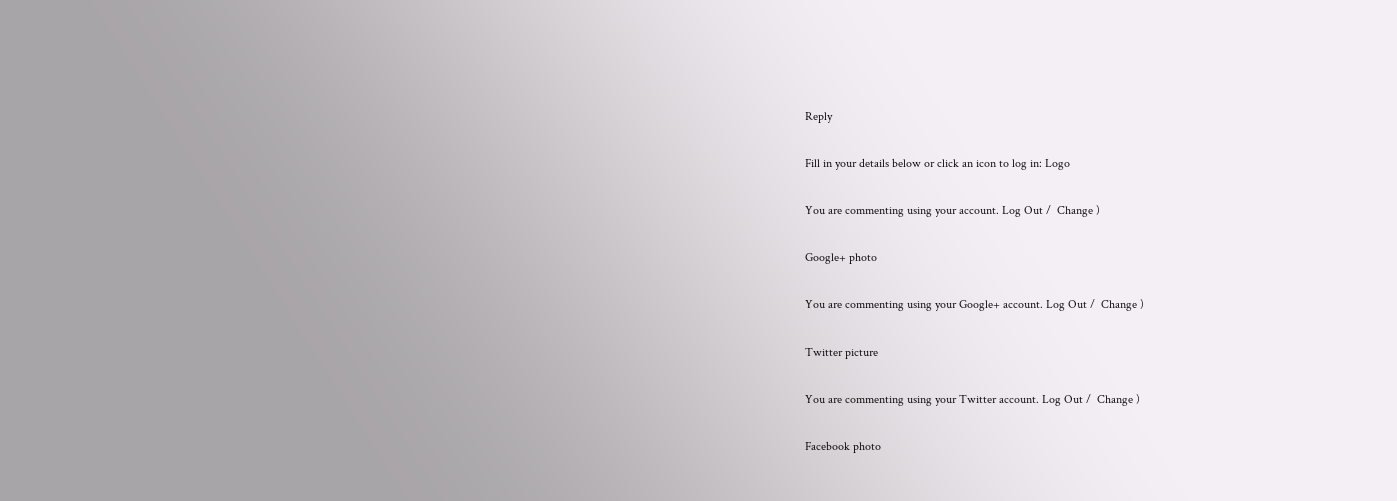Reply

Fill in your details below or click an icon to log in: Logo

You are commenting using your account. Log Out /  Change )

Google+ photo

You are commenting using your Google+ account. Log Out /  Change )

Twitter picture

You are commenting using your Twitter account. Log Out /  Change )

Facebook photo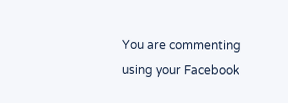You are commenting using your Facebook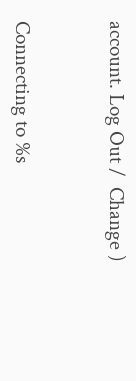account. Log Out /  Change )


Connecting to %s